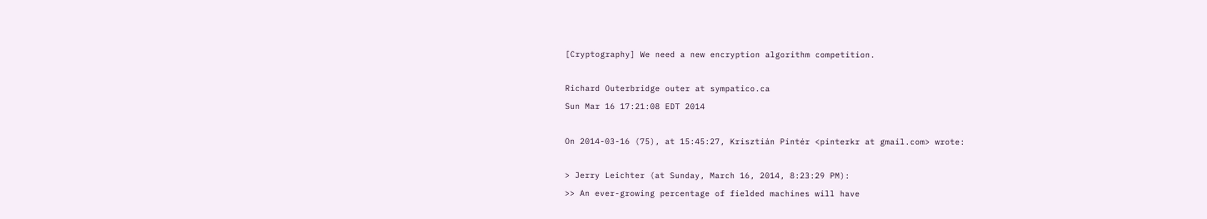[Cryptography] We need a new encryption algorithm competition.

Richard Outerbridge outer at sympatico.ca
Sun Mar 16 17:21:08 EDT 2014

On 2014-03-16 (75), at 15:45:27, Krisztián Pintér <pinterkr at gmail.com> wrote:

> Jerry Leichter (at Sunday, March 16, 2014, 8:23:29 PM):
>> An ever-growing percentage of fielded machines will have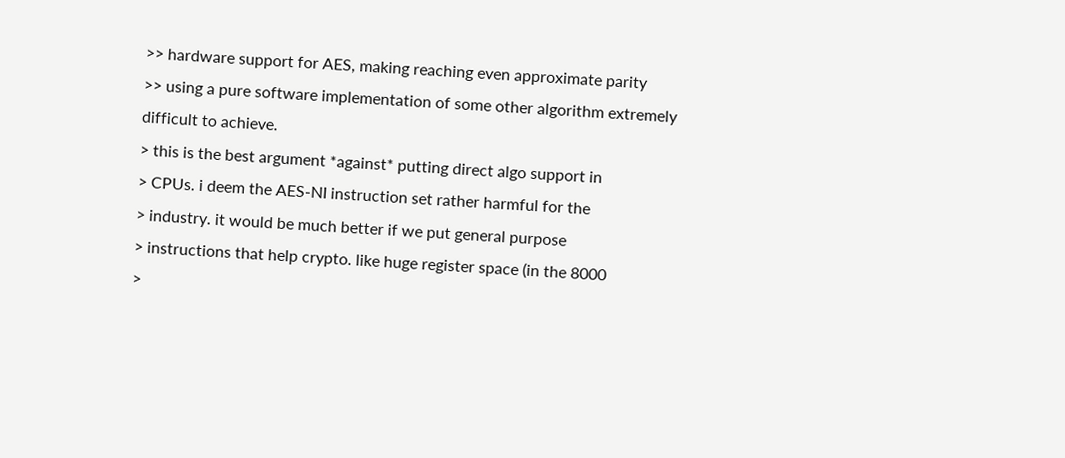>> hardware support for AES, making reaching even approximate parity
>> using a pure software implementation of some other algorithm extremely difficult to achieve.
> this is the best argument *against* putting direct algo support in
> CPUs. i deem the AES-NI instruction set rather harmful for the
> industry. it would be much better if we put general purpose
> instructions that help crypto. like huge register space (in the 8000
>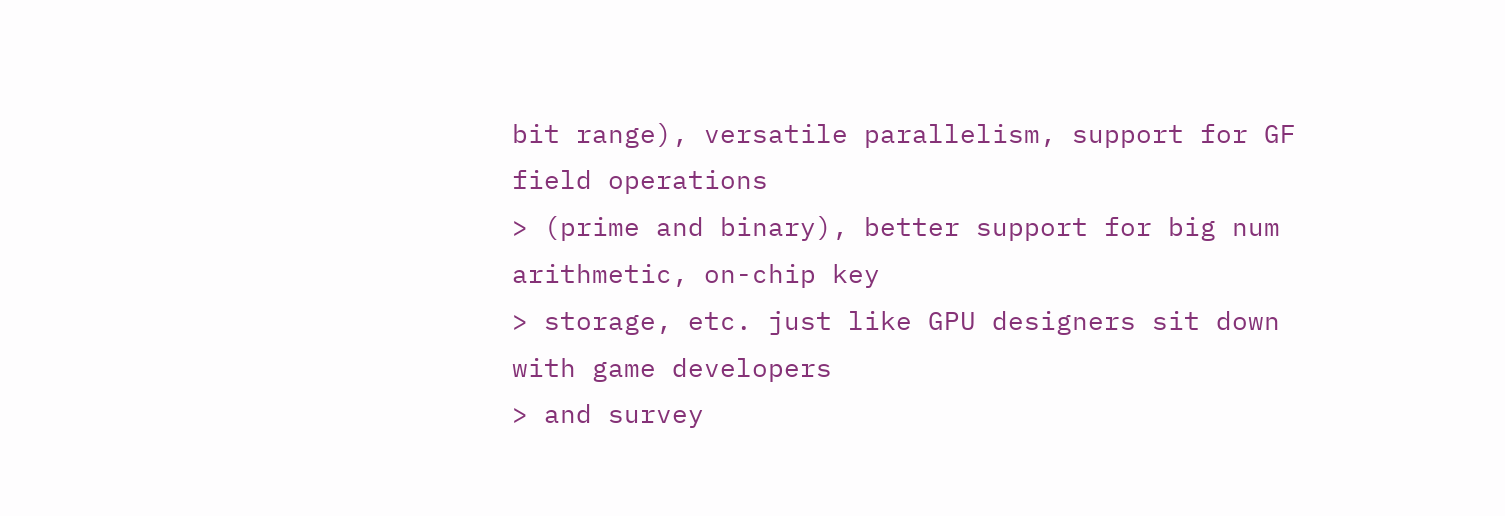bit range), versatile parallelism, support for GF field operations
> (prime and binary), better support for big num arithmetic, on-chip key
> storage, etc. just like GPU designers sit down with game developers
> and survey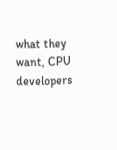what they want, CPU developers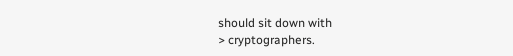should sit down with
> cryptographers.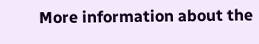More information about the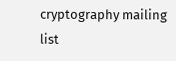cryptography mailing list